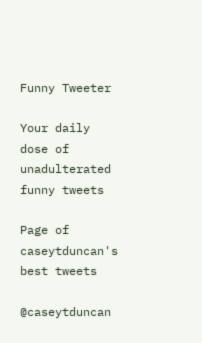Funny Tweeter

Your daily dose of unadulterated funny tweets

Page of caseytduncan's best tweets

@caseytduncan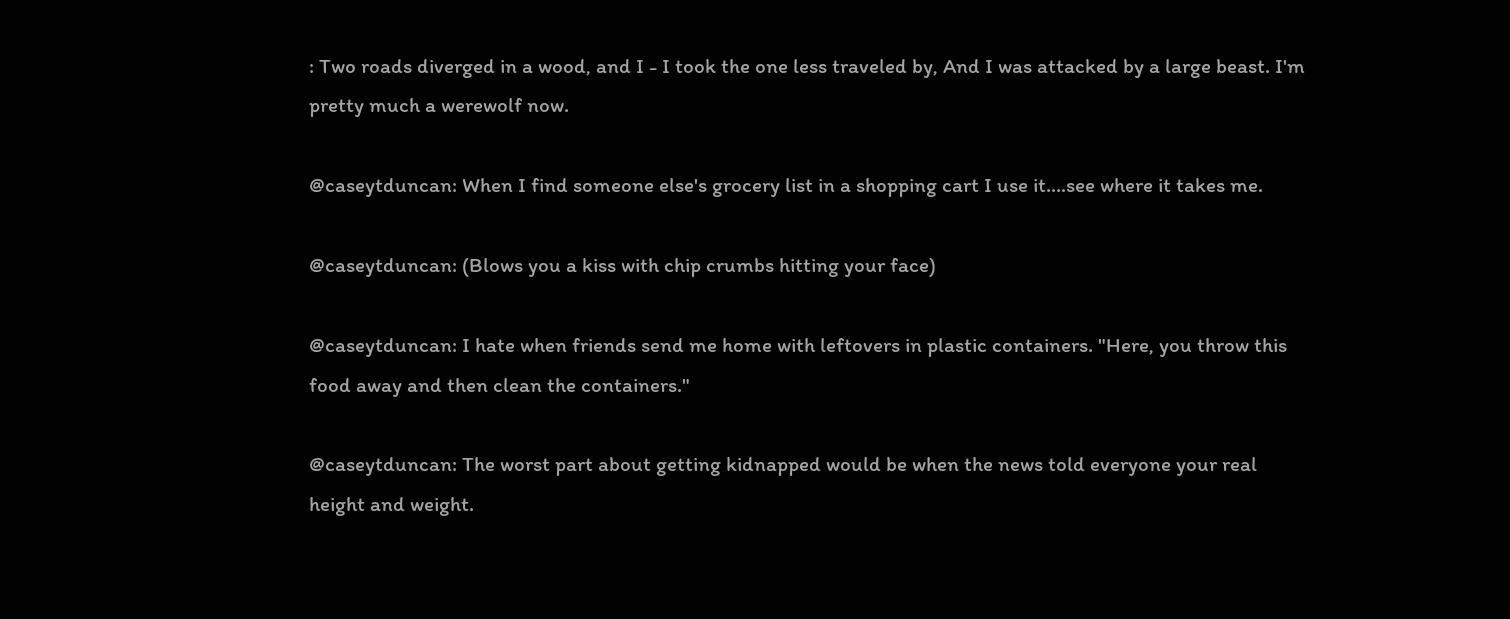: Two roads diverged in a wood, and I - I took the one less traveled by, And I was attacked by a large beast. I'm pretty much a werewolf now.

@caseytduncan: When I find someone else's grocery list in a shopping cart I use it....see where it takes me.

@caseytduncan: (Blows you a kiss with chip crumbs hitting your face)

@caseytduncan: I hate when friends send me home with leftovers in plastic containers. "Here, you throw this food away and then clean the containers."

@caseytduncan: The worst part about getting kidnapped would be when the news told everyone your real height and weight.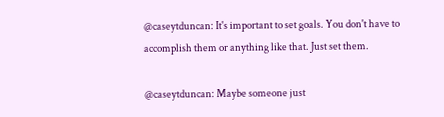@caseytduncan: It's important to set goals. You don't have to accomplish them or anything like that. Just set them.

@caseytduncan: Maybe someone just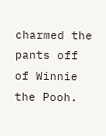charmed the pants off of Winnie the Pooh.